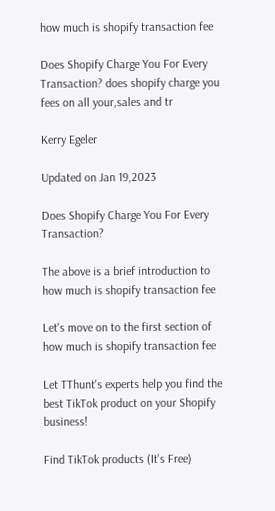how much is shopify transaction fee

Does Shopify Charge You For Every Transaction? does shopify charge you fees on all your,sales and tr

Kerry Egeler

Updated on Jan 19,2023

Does Shopify Charge You For Every Transaction?

The above is a brief introduction to how much is shopify transaction fee

Let's move on to the first section of how much is shopify transaction fee

Let TThunt's experts help you find the best TikTok product on your Shopify business!

Find TikTok products (It's Free)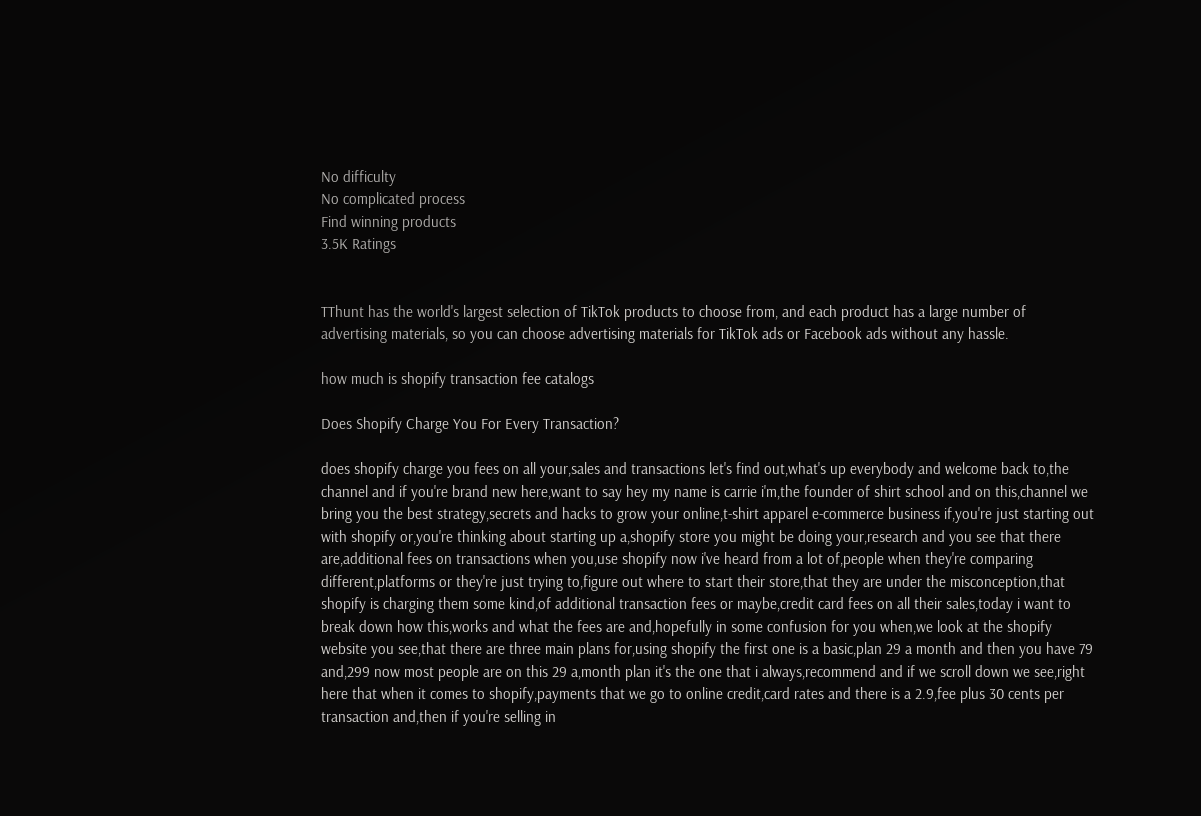No difficulty
No complicated process
Find winning products
3.5K Ratings


TThunt has the world's largest selection of TikTok products to choose from, and each product has a large number of advertising materials, so you can choose advertising materials for TikTok ads or Facebook ads without any hassle.

how much is shopify transaction fee catalogs

Does Shopify Charge You For Every Transaction?

does shopify charge you fees on all your,sales and transactions let's find out,what's up everybody and welcome back to,the channel and if you're brand new here,want to say hey my name is carrie i'm,the founder of shirt school and on this,channel we bring you the best strategy,secrets and hacks to grow your online,t-shirt apparel e-commerce business if,you're just starting out with shopify or,you're thinking about starting up a,shopify store you might be doing your,research and you see that there are,additional fees on transactions when you,use shopify now i've heard from a lot of,people when they're comparing different,platforms or they're just trying to,figure out where to start their store,that they are under the misconception,that shopify is charging them some kind,of additional transaction fees or maybe,credit card fees on all their sales,today i want to break down how this,works and what the fees are and,hopefully in some confusion for you when,we look at the shopify website you see,that there are three main plans for,using shopify the first one is a basic,plan 29 a month and then you have 79 and,299 now most people are on this 29 a,month plan it's the one that i always,recommend and if we scroll down we see,right here that when it comes to shopify,payments that we go to online credit,card rates and there is a 2.9,fee plus 30 cents per transaction and,then if you're selling in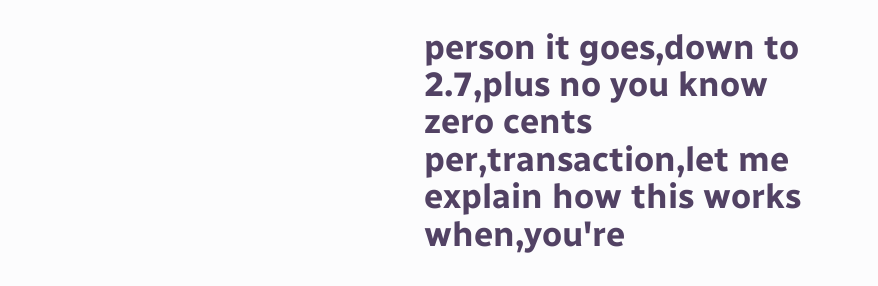person it goes,down to 2.7,plus no you know zero cents per,transaction,let me explain how this works when,you're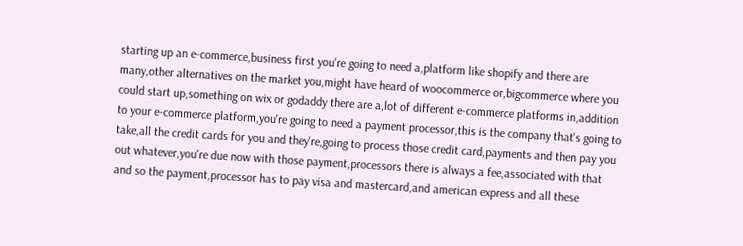starting up an e-commerce,business first you're going to need a,platform like shopify and there are many,other alternatives on the market you,might have heard of woocommerce or,bigcommerce where you could start up,something on wix or godaddy there are a,lot of different e-commerce platforms in,addition to your e-commerce platform,you're going to need a payment processor,this is the company that's going to take,all the credit cards for you and they're,going to process those credit card,payments and then pay you out whatever,you're due now with those payment,processors there is always a fee,associated with that and so the payment,processor has to pay visa and mastercard,and american express and all these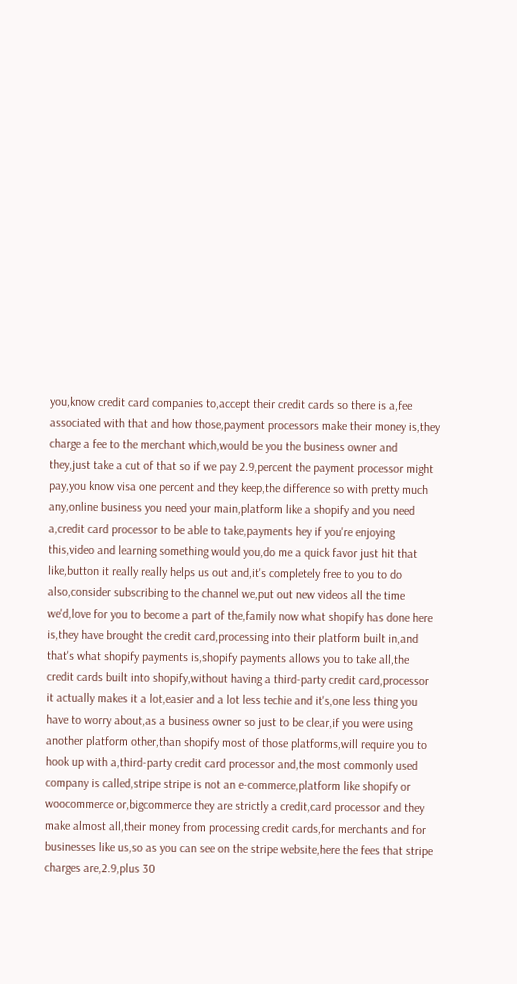you,know credit card companies to,accept their credit cards so there is a,fee associated with that and how those,payment processors make their money is,they charge a fee to the merchant which,would be you the business owner and they,just take a cut of that so if we pay 2.9,percent the payment processor might pay,you know visa one percent and they keep,the difference so with pretty much any,online business you need your main,platform like a shopify and you need a,credit card processor to be able to take,payments hey if you're enjoying this,video and learning something would you,do me a quick favor just hit that like,button it really really helps us out and,it's completely free to you to do also,consider subscribing to the channel we,put out new videos all the time we'd,love for you to become a part of the,family now what shopify has done here is,they have brought the credit card,processing into their platform built in,and that's what shopify payments is,shopify payments allows you to take all,the credit cards built into shopify,without having a third-party credit card,processor it actually makes it a lot,easier and a lot less techie and it's,one less thing you have to worry about,as a business owner so just to be clear,if you were using another platform other,than shopify most of those platforms,will require you to hook up with a,third-party credit card processor and,the most commonly used company is called,stripe stripe is not an e-commerce,platform like shopify or woocommerce or,bigcommerce they are strictly a credit,card processor and they make almost all,their money from processing credit cards,for merchants and for businesses like us,so as you can see on the stripe website,here the fees that stripe charges are,2.9,plus 30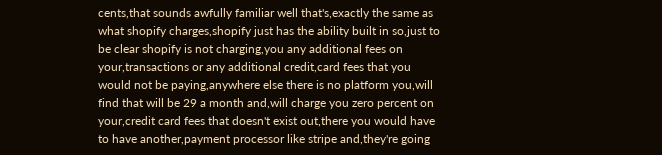cents,that sounds awfully familiar well that's,exactly the same as what shopify charges,shopify just has the ability built in so,just to be clear shopify is not charging,you any additional fees on your,transactions or any additional credit,card fees that you would not be paying,anywhere else there is no platform you,will find that will be 29 a month and,will charge you zero percent on your,credit card fees that doesn't exist out,there you would have to have another,payment processor like stripe and,they're going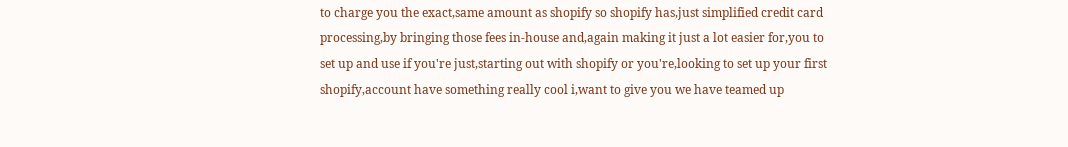to charge you the exact,same amount as shopify so shopify has,just simplified credit card processing,by bringing those fees in-house and,again making it just a lot easier for,you to set up and use if you're just,starting out with shopify or you're,looking to set up your first shopify,account have something really cool i,want to give you we have teamed up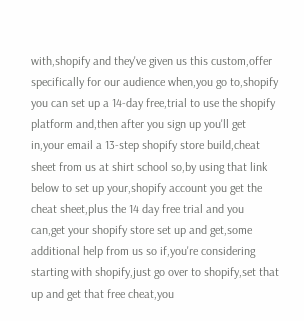with,shopify and they've given us this custom,offer specifically for our audience when,you go to,shopify you can set up a 14-day free,trial to use the shopify platform and,then after you sign up you'll get in,your email a 13-step shopify store build,cheat sheet from us at shirt school so,by using that link below to set up your,shopify account you get the cheat sheet,plus the 14 day free trial and you can,get your shopify store set up and get,some additional help from us so if,you're considering starting with shopify,just go over to shopify,set that up and get that free cheat,you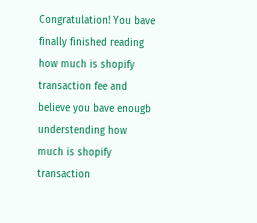Congratulation! You bave finally finished reading how much is shopify transaction fee and believe you bave enougb understending how much is shopify transaction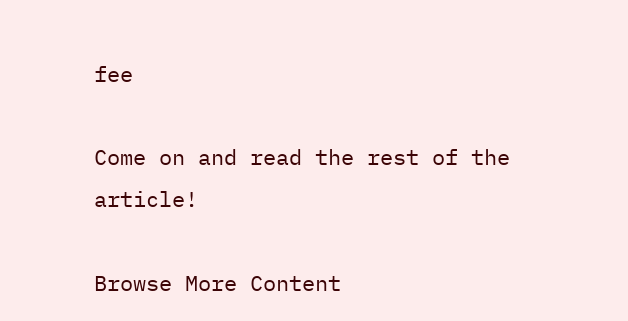fee

Come on and read the rest of the article!

Browse More Content